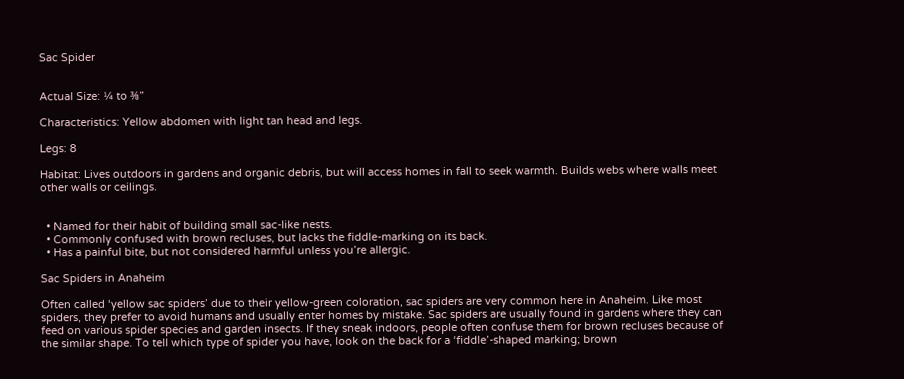Sac Spider


Actual Size: ¼ to ⅜”

Characteristics: Yellow abdomen with light tan head and legs.

Legs: 8

Habitat: Lives outdoors in gardens and organic debris, but will access homes in fall to seek warmth. Builds webs where walls meet other walls or ceilings.


  • Named for their habit of building small sac-like nests.
  • Commonly confused with brown recluses, but lacks the fiddle-marking on its back.
  • Has a painful bite, but not considered harmful unless you’re allergic.

Sac Spiders in Anaheim

Often called ‘yellow sac spiders’ due to their yellow-green coloration, sac spiders are very common here in Anaheim. Like most spiders, they prefer to avoid humans and usually enter homes by mistake. Sac spiders are usually found in gardens where they can feed on various spider species and garden insects. If they sneak indoors, people often confuse them for brown recluses because of the similar shape. To tell which type of spider you have, look on the back for a ‘fiddle’-shaped marking; brown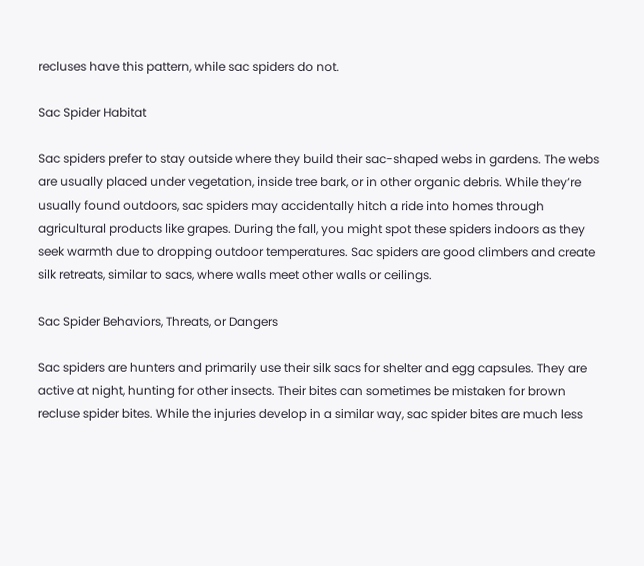recluses have this pattern, while sac spiders do not.

Sac Spider Habitat

Sac spiders prefer to stay outside where they build their sac-shaped webs in gardens. The webs are usually placed under vegetation, inside tree bark, or in other organic debris. While they’re usually found outdoors, sac spiders may accidentally hitch a ride into homes through agricultural products like grapes. During the fall, you might spot these spiders indoors as they seek warmth due to dropping outdoor temperatures. Sac spiders are good climbers and create silk retreats, similar to sacs, where walls meet other walls or ceilings.

Sac Spider Behaviors, Threats, or Dangers

Sac spiders are hunters and primarily use their silk sacs for shelter and egg capsules. They are active at night, hunting for other insects. Their bites can sometimes be mistaken for brown recluse spider bites. While the injuries develop in a similar way, sac spider bites are much less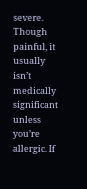severe. Though painful, it usually isn’t medically significant unless you’re allergic. If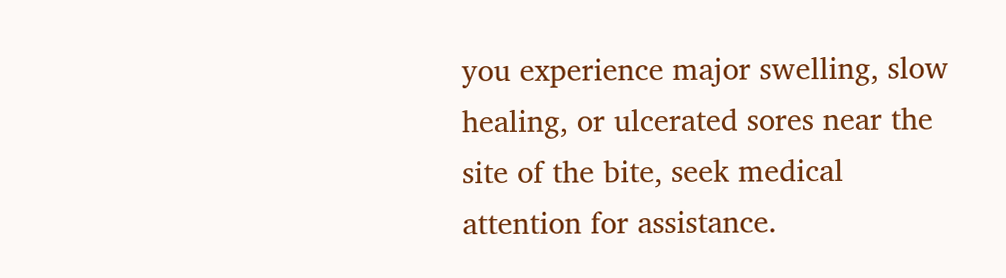you experience major swelling, slow healing, or ulcerated sores near the site of the bite, seek medical attention for assistance.